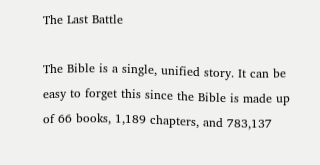The Last Battle

The Bible is a single, unified story. It can be easy to forget this since the Bible is made up of 66 books, 1,189 chapters, and 783,137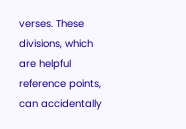verses. These divisions, which are helpful reference points, can accidentally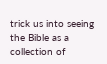trick us into seeing the Bible as a collection of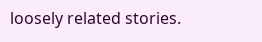loosely related stories.